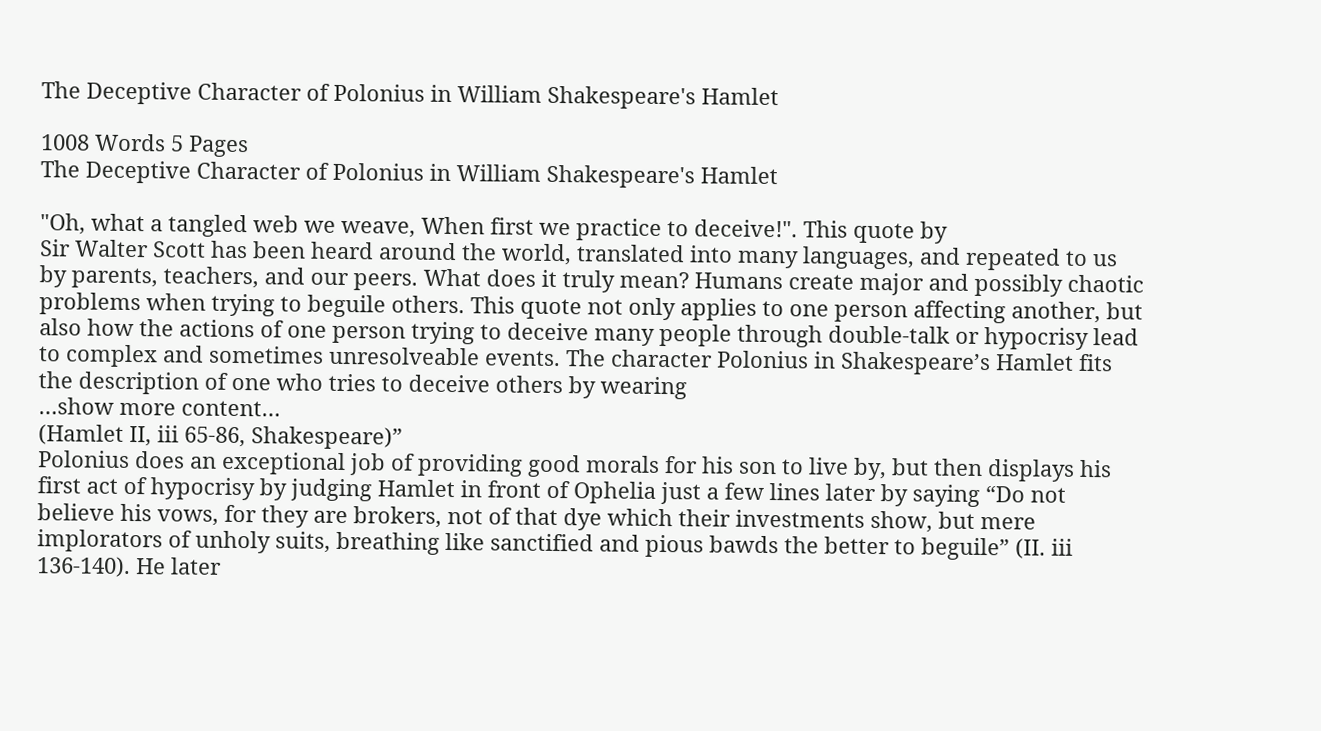The Deceptive Character of Polonius in William Shakespeare's Hamlet

1008 Words 5 Pages
The Deceptive Character of Polonius in William Shakespeare's Hamlet

"Oh, what a tangled web we weave, When first we practice to deceive!". This quote by
Sir Walter Scott has been heard around the world, translated into many languages, and repeated to us by parents, teachers, and our peers. What does it truly mean? Humans create major and possibly chaotic problems when trying to beguile others. This quote not only applies to one person affecting another, but also how the actions of one person trying to deceive many people through double-talk or hypocrisy lead to complex and sometimes unresolveable events. The character Polonius in Shakespeare’s Hamlet fits the description of one who tries to deceive others by wearing
…show more content…
(Hamlet II, iii 65-86, Shakespeare)”
Polonius does an exceptional job of providing good morals for his son to live by, but then displays his first act of hypocrisy by judging Hamlet in front of Ophelia just a few lines later by saying “Do not believe his vows, for they are brokers, not of that dye which their investments show, but mere implorators of unholy suits, breathing like sanctified and pious bawds the better to beguile” (II. iii
136-140). He later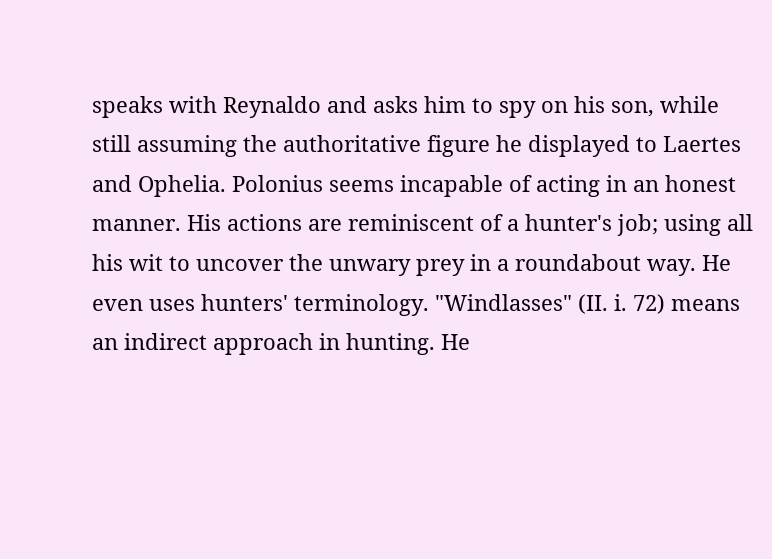speaks with Reynaldo and asks him to spy on his son, while still assuming the authoritative figure he displayed to Laertes and Ophelia. Polonius seems incapable of acting in an honest manner. His actions are reminiscent of a hunter's job; using all his wit to uncover the unwary prey in a roundabout way. He even uses hunters' terminology. "Windlasses" (II. i. 72) means an indirect approach in hunting. He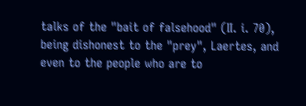talks of the "bait of falsehood" (II. i. 70), being dishonest to the "prey", Laertes, and even to the people who are to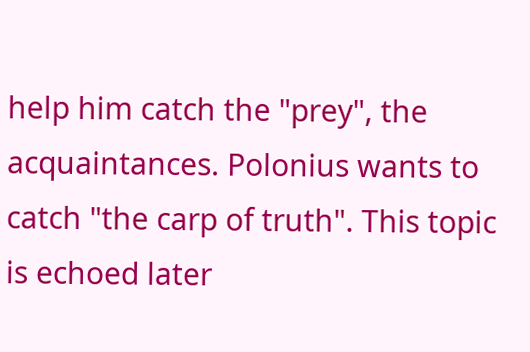help him catch the "prey", the acquaintances. Polonius wants to catch "the carp of truth". This topic is echoed later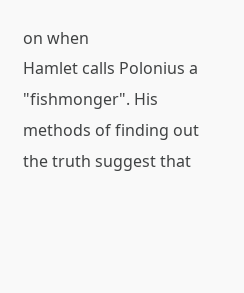on when
Hamlet calls Polonius a "fishmonger". His methods of finding out the truth suggest that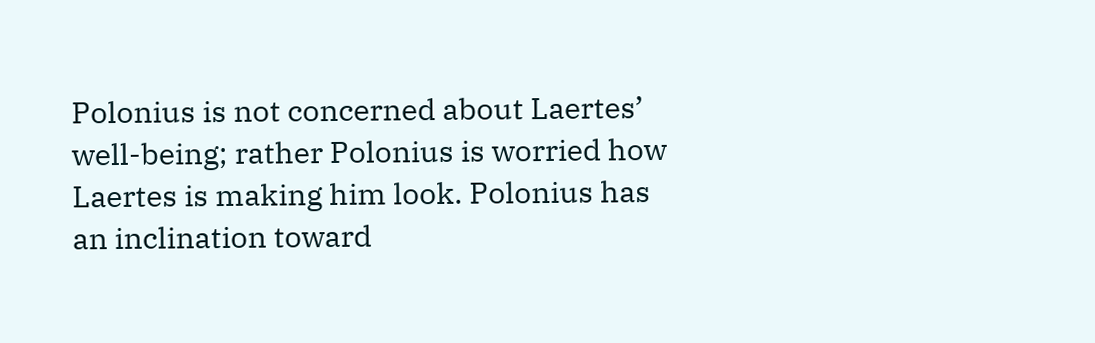Polonius is not concerned about Laertes’ well-being; rather Polonius is worried how Laertes is making him look. Polonius has an inclination toward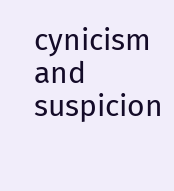cynicism and suspicion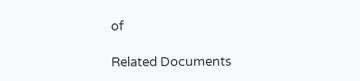of

Related Documents